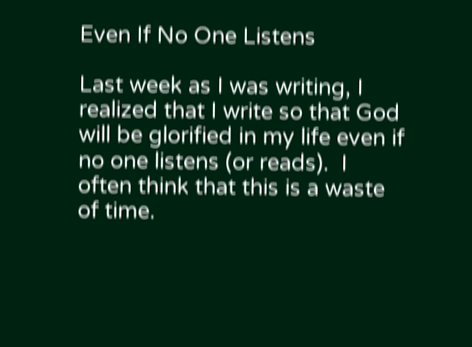Even If No One Listens

Last week as I was writing, I realized that I write so that God will be glorified in my life even if no one listens (or reads).  I often think that this is a waste of time.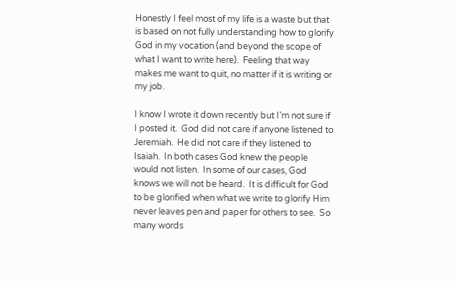Honestly I feel most of my life is a waste but that is based on not fully understanding how to glorify God in my vocation (and beyond the scope of what I want to write here).  Feeling that way makes me want to quit, no matter if it is writing or my job.

I know I wrote it down recently but I’m not sure if I posted it.  God did not care if anyone listened to Jeremiah.  He did not care if they listened to Isaiah.  In both cases God knew the people would not listen.  In some of our cases, God knows we will not be heard.  It is difficult for God to be glorified when what we write to glorify Him never leaves pen and paper for others to see.  So many words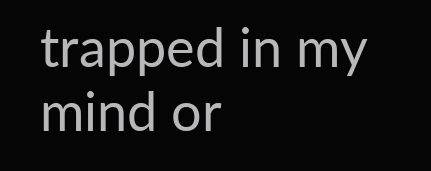trapped in my mind or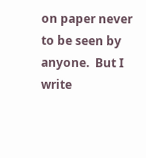on paper never to be seen by anyone.  But I write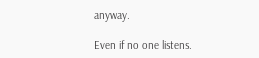anyway.

Even if no one listens.